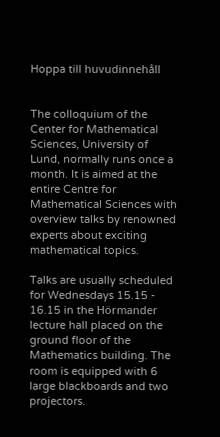Hoppa till huvudinnehåll


The colloquium of the Center for Mathematical Sciences, University of Lund, normally runs once a month. It is aimed at the entire Centre for Mathematical Sciences with overview talks by renowned experts about exciting mathematical topics.

Talks are usually scheduled for Wednesdays 15.15 - 16.15 in the Hörmander lecture hall placed on the ground floor of the Mathematics building. The room is equipped with 6 large blackboards and two projectors.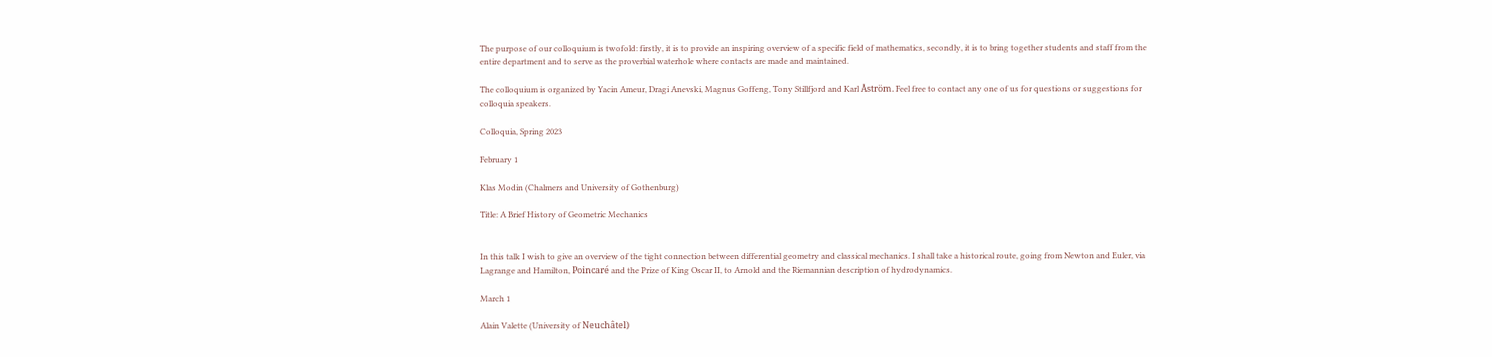The purpose of our colloquium is twofold: firstly, it is to provide an inspiring overview of a specific field of mathematics, secondly, it is to bring together students and staff from the entire department and to serve as the proverbial waterhole where contacts are made and maintained.

The colloquium is organized by Yacin Ameur, Dragi Anevski, Magnus Goffeng, Tony Stillfjord and Karl Åström. Feel free to contact any one of us for questions or suggestions for colloquia speakers.

Colloquia, Spring 2023

February 1

Klas Modin (Chalmers and University of Gothenburg)

Title: A Brief History of Geometric Mechanics


In this talk I wish to give an overview of the tight connection between differential geometry and classical mechanics. I shall take a historical route, going from Newton and Euler, via Lagrange and Hamilton, Poincaré and the Prize of King Oscar II, to Arnold and the Riemannian description of hydrodynamics.

March 1

Alain Valette (University of Neuchâtel)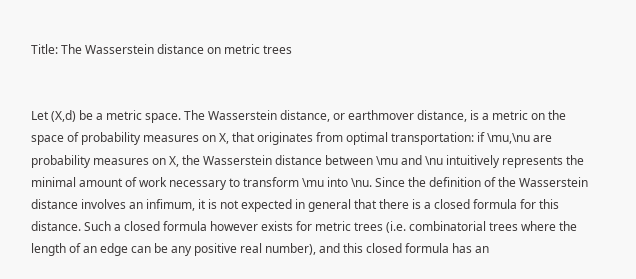Title: The Wasserstein distance on metric trees


Let (X,d) be a metric space. The Wasserstein distance, or earthmover distance, is a metric on the space of probability measures on X, that originates from optimal transportation: if \mu,\nu are probability measures on X, the Wasserstein distance between \mu and \nu intuitively represents the minimal amount of work necessary to transform \mu into \nu. Since the definition of the Wasserstein distance involves an infimum, it is not expected in general that there is a closed formula for this distance. Such a closed formula however exists for metric trees (i.e. combinatorial trees where the length of an edge can be any positive real number), and this closed formula has an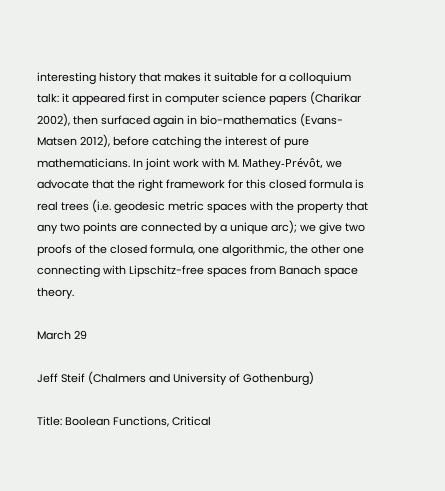interesting history that makes it suitable for a colloquium talk: it appeared first in computer science papers (Charikar 2002), then surfaced again in bio-mathematics (Evans-Matsen 2012), before catching the interest of pure mathematicians. In joint work with M. Mathey-Prévôt, we advocate that the right framework for this closed formula is real trees (i.e. geodesic metric spaces with the property that any two points are connected by a unique arc); we give two proofs of the closed formula, one algorithmic, the other one connecting with Lipschitz-free spaces from Banach space theory.

March 29

Jeff Steif (Chalmers and University of Gothenburg)

Title: Boolean Functions, Critical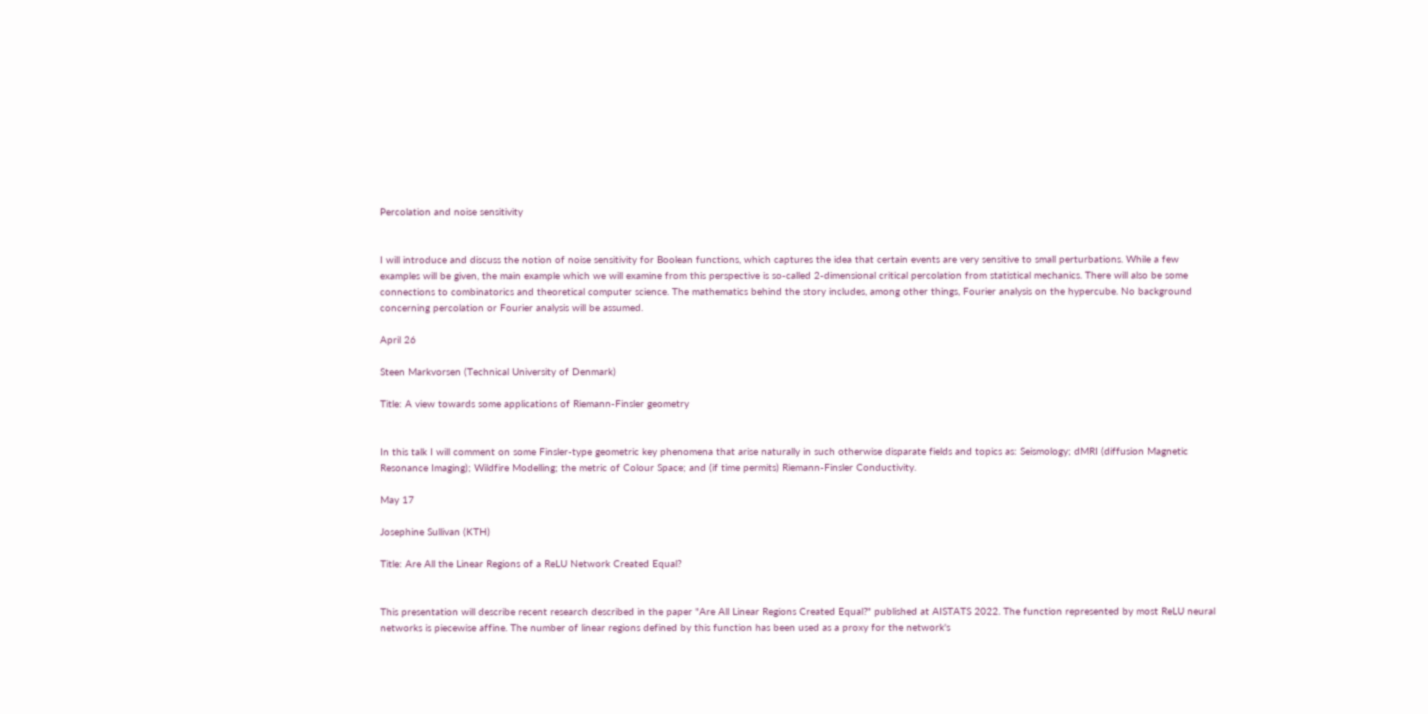Percolation and noise sensitivity


I will introduce and discuss the notion of noise sensitivity for Boolean functions, which captures the idea that certain events are very sensitive to small perturbations. While a few examples will be given, the main example which we will examine from this perspective is so-called 2-dimensional critical percolation from statistical mechanics. There will also be some connections to combinatorics and theoretical computer science. The mathematics behind the story includes, among other things, Fourier analysis on the hypercube. No background concerning percolation or Fourier analysis will be assumed.

April 26

Steen Markvorsen (Technical University of Denmark)

Title: A view towards some applications of Riemann-Finsler geometry


In this talk I will comment on some Finsler-type geometric key phenomena that arise naturally in such otherwise disparate fields and topics as: Seismology; dMRI (diffusion Magnetic Resonance Imaging); Wildfire Modelling; the metric of Colour Space; and (if time permits) Riemann-Finsler Conductivity.

May 17

Josephine Sullivan (KTH)

Title: Are All the Linear Regions of a ReLU Network Created Equal?


This presentation will describe recent research described in the paper "Are All Linear Regions Created Equal?" published at AISTATS 2022. The function represented by most ReLU neural networks is piecewise affine. The number of linear regions defined by this function has been used as a proxy for the network's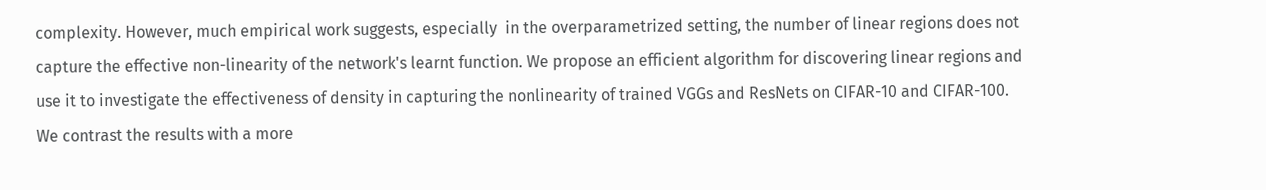complexity. However, much empirical work suggests, especially  in the overparametrized setting, the number of linear regions does not capture the effective non-linearity of the network's learnt function. We propose an efficient algorithm for discovering linear regions and use it to investigate the effectiveness of density in capturing the nonlinearity of trained VGGs and ResNets on CIFAR-10 and CIFAR-100. We contrast the results with a more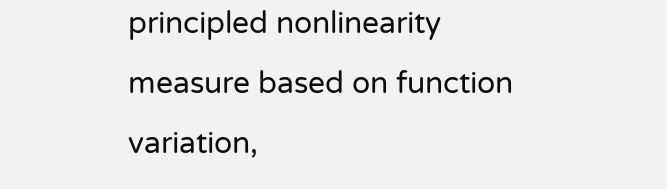principled nonlinearity measure based on function variation,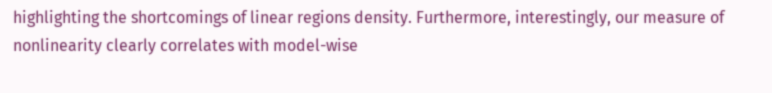highlighting the shortcomings of linear regions density. Furthermore, interestingly, our measure of nonlinearity clearly correlates with model-wise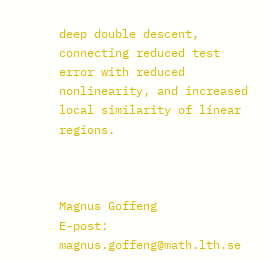deep double descent, connecting reduced test error with reduced nonlinearity, and increased local similarity of linear regions.



Magnus Goffeng
E-post: magnus.goffeng@math.lth.se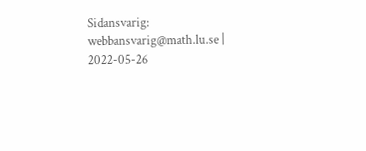Sidansvarig: webbansvarig@math.lu.se | 2022-05-26